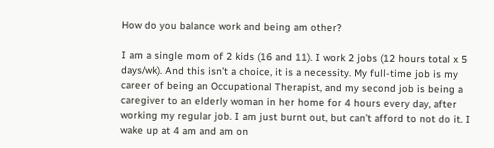How do you balance work and being am other?

I am a single mom of 2 kids (16 and 11). I work 2 jobs (12 hours total x 5 days/wk). And this isn’t a choice, it is a necessity. My full-time job is my career of being an Occupational Therapist, and my second job is being a caregiver to an elderly woman in her home for 4 hours every day, after working my regular job. I am just burnt out, but can’t afford to not do it. I wake up at 4 am and am on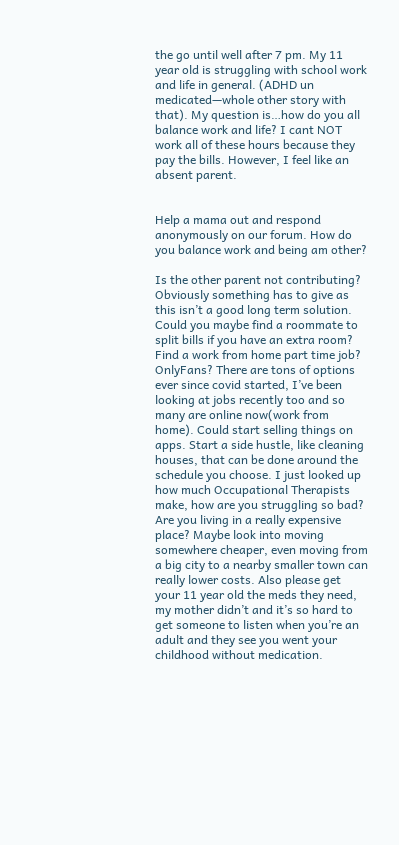the go until well after 7 pm. My 11 year old is struggling with school work and life in general. (ADHD un medicated—whole other story with that). My question is…how do you all balance work and life? I cant NOT work all of these hours because they pay the bills. However, I feel like an absent parent.


Help a mama out and respond anonymously on our forum. How do you balance work and being am other?

Is the other parent not contributing? Obviously something has to give as this isn’t a good long term solution. Could you maybe find a roommate to split bills if you have an extra room? Find a work from home part time job? OnlyFans? There are tons of options ever since covid started, I’ve been looking at jobs recently too and so many are online now(work from home). Could start selling things on apps. Start a side hustle, like cleaning houses, that can be done around the schedule you choose. I just looked up how much Occupational Therapists make, how are you struggling so bad? Are you living in a really expensive place? Maybe look into moving somewhere cheaper, even moving from a big city to a nearby smaller town can really lower costs. Also please get your 11 year old the meds they need, my mother didn’t and it’s so hard to get someone to listen when you’re an adult and they see you went your childhood without medication.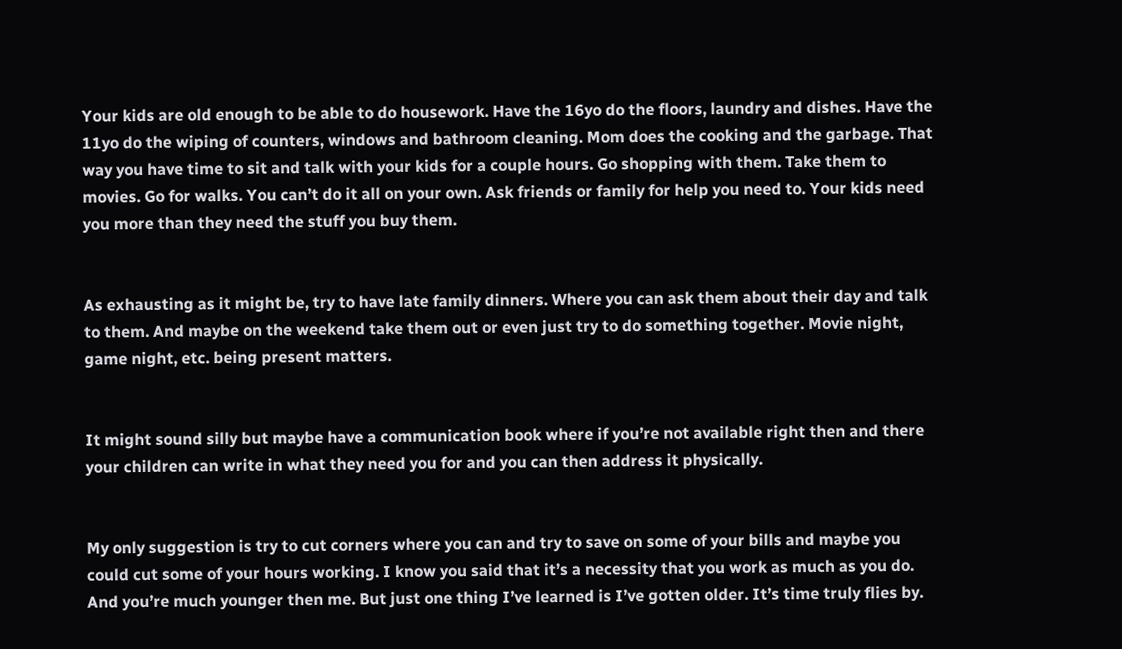Your kids are old enough to be able to do housework. Have the 16yo do the floors, laundry and dishes. Have the 11yo do the wiping of counters, windows and bathroom cleaning. Mom does the cooking and the garbage. That way you have time to sit and talk with your kids for a couple hours. Go shopping with them. Take them to movies. Go for walks. You can’t do it all on your own. Ask friends or family for help you need to. Your kids need you more than they need the stuff you buy them.


As exhausting as it might be, try to have late family dinners. Where you can ask them about their day and talk to them. And maybe on the weekend take them out or even just try to do something together. Movie night, game night, etc. being present matters.


It might sound silly but maybe have a communication book where if you’re not available right then and there your children can write in what they need you for and you can then address it physically.


My only suggestion is try to cut corners where you can and try to save on some of your bills and maybe you could cut some of your hours working. I know you said that it’s a necessity that you work as much as you do. And you’re much younger then me. But just one thing I’ve learned is I’ve gotten older. It’s time truly flies by.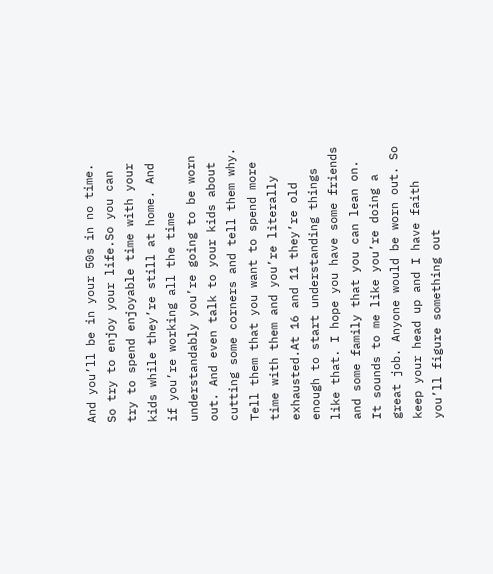And you’ll be in your 50s in no time. So try to enjoy your life.So you can try to spend enjoyable time with your kids while they’re still at home. And if you’re working all the time understandably you’re going to be worn out. And even talk to your kids about cutting some corners and tell them why. Tell them that you want to spend more time with them and you’re literally exhausted.At 16 and 11 they’re old enough to start understanding things like that. I hope you have some friends and some family that you can lean on. It sounds to me like you’re doing a great job. Anyone would be worn out. So keep your head up and I have faith you’ll figure something out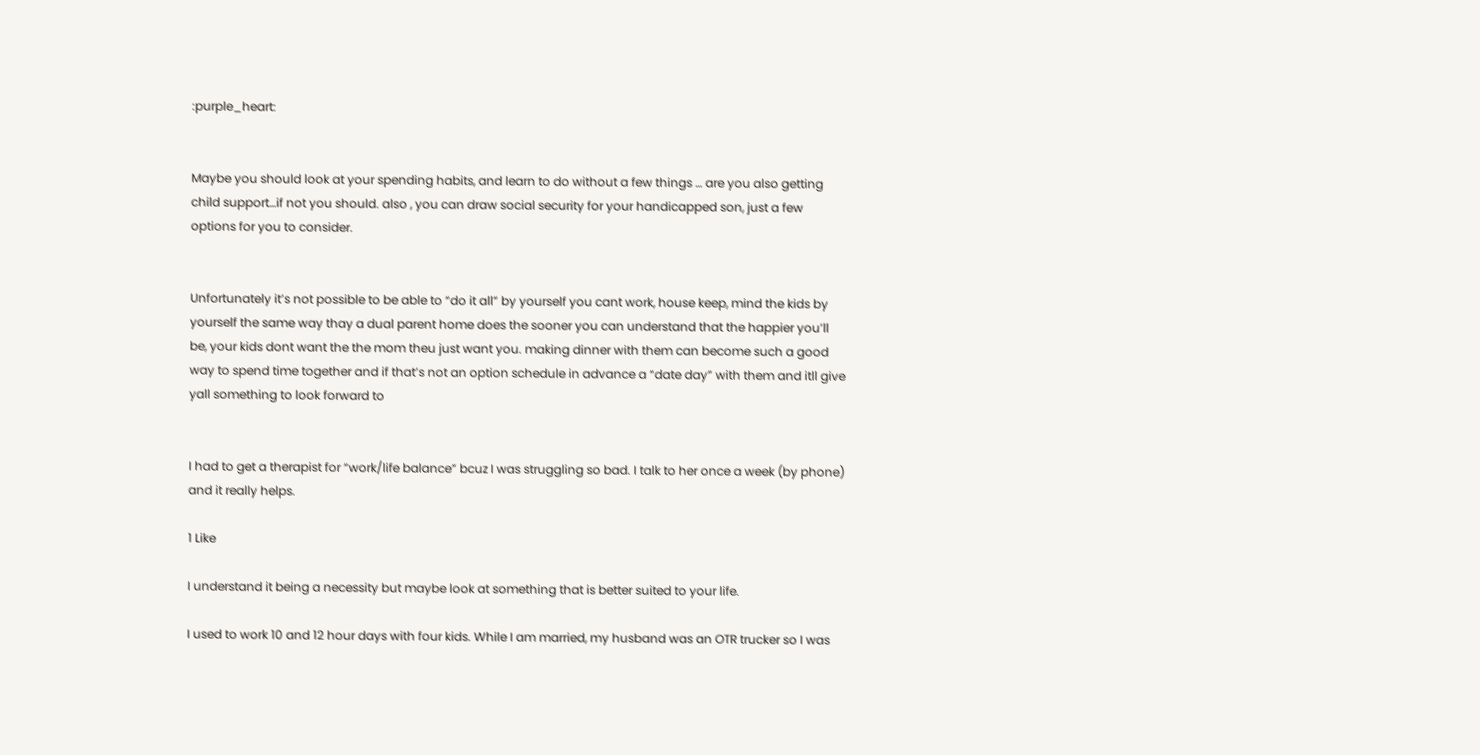:purple_heart:


Maybe you should look at your spending habits, and learn to do without a few things … are you also getting child support…if not you should. also , you can draw social security for your handicapped son, just a few options for you to consider.


Unfortunately it’s not possible to be able to “do it all” by yourself you cant work, house keep, mind the kids by yourself the same way thay a dual parent home does the sooner you can understand that the happier you’ll be, your kids dont want the the mom theu just want you. making dinner with them can become such a good way to spend time together and if that’s not an option schedule in advance a “date day” with them and itll give yall something to look forward to


I had to get a therapist for “work/life balance” bcuz I was struggling so bad. I talk to her once a week (by phone) and it really helps.

1 Like

I understand it being a necessity but maybe look at something that is better suited to your life.

I used to work 10 and 12 hour days with four kids. While I am married, my husband was an OTR trucker so I was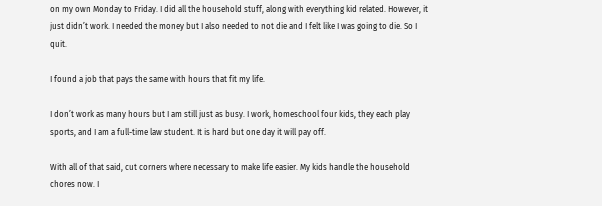on my own Monday to Friday. I did all the household stuff, along with everything kid related. However, it just didn’t work. I needed the money but I also needed to not die and I felt like I was going to die. So I quit.

I found a job that pays the same with hours that fit my life.

I don’t work as many hours but I am still just as busy. I work, homeschool four kids, they each play sports, and I am a full-time law student. It is hard but one day it will pay off.

With all of that said, cut corners where necessary to make life easier. My kids handle the household chores now. I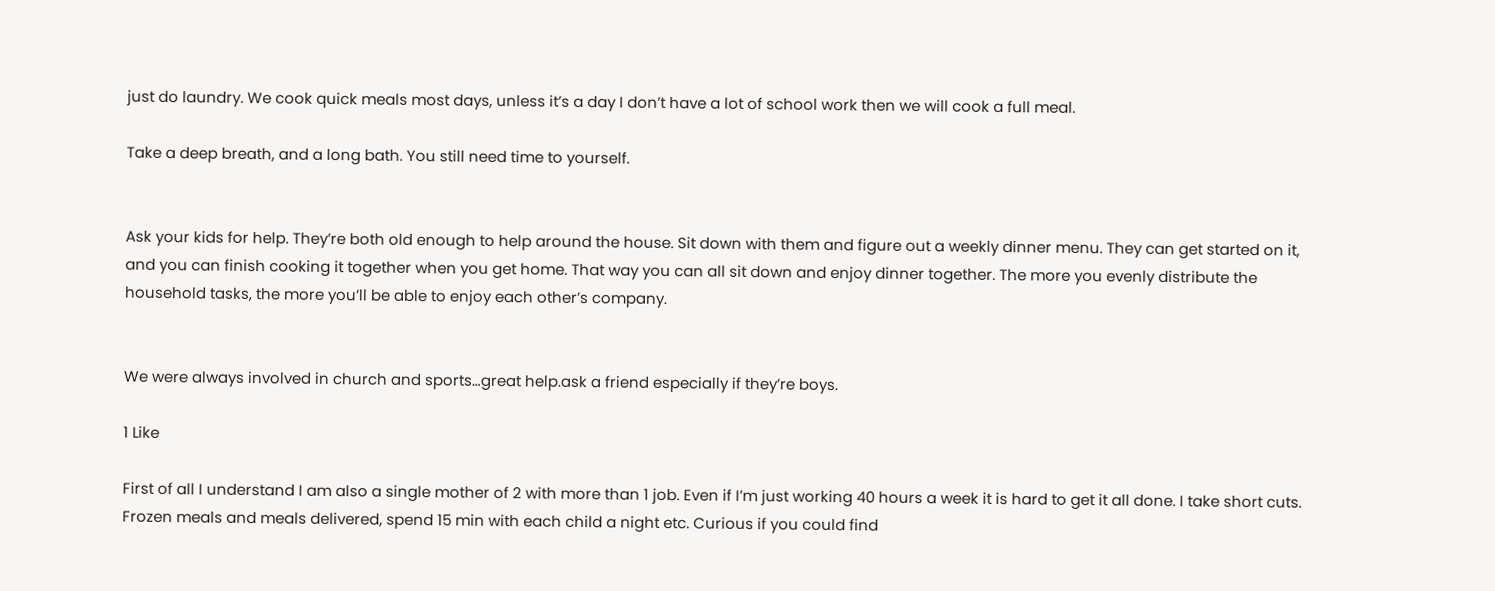just do laundry. We cook quick meals most days, unless it’s a day I don’t have a lot of school work then we will cook a full meal.

Take a deep breath, and a long bath. You still need time to yourself.


Ask your kids for help. They’re both old enough to help around the house. Sit down with them and figure out a weekly dinner menu. They can get started on it, and you can finish cooking it together when you get home. That way you can all sit down and enjoy dinner together. The more you evenly distribute the household tasks, the more you’ll be able to enjoy each other’s company.


We were always involved in church and sports…great help.ask a friend especially if they’re boys.

1 Like

First of all I understand I am also a single mother of 2 with more than 1 job. Even if I’m just working 40 hours a week it is hard to get it all done. I take short cuts. Frozen meals and meals delivered, spend 15 min with each child a night etc. Curious if you could find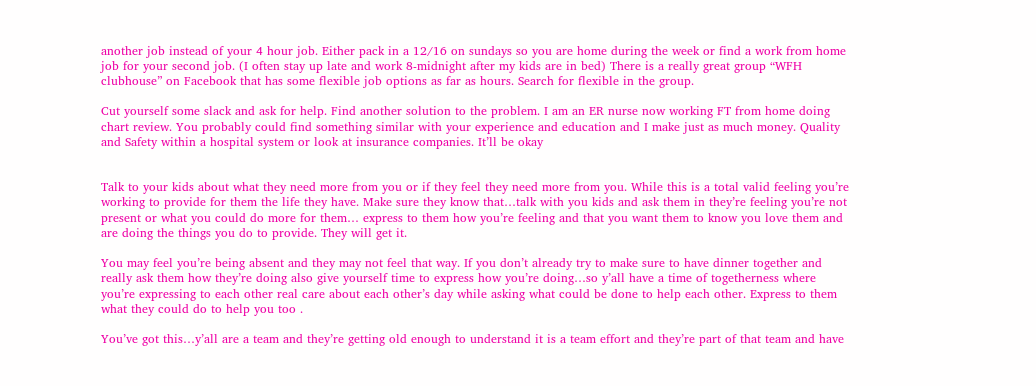another job instead of your 4 hour job. Either pack in a 12/16 on sundays so you are home during the week or find a work from home job for your second job. (I often stay up late and work 8-midnight after my kids are in bed) There is a really great group “WFH clubhouse” on Facebook that has some flexible job options as far as hours. Search for flexible in the group.

Cut yourself some slack and ask for help. Find another solution to the problem. I am an ER nurse now working FT from home doing chart review. You probably could find something similar with your experience and education and I make just as much money. Quality and Safety within a hospital system or look at insurance companies. It’ll be okay


Talk to your kids about what they need more from you or if they feel they need more from you. While this is a total valid feeling you’re working to provide for them the life they have. Make sure they know that…talk with you kids and ask them in they’re feeling you’re not present or what you could do more for them… express to them how you’re feeling and that you want them to know you love them and are doing the things you do to provide. They will get it.

You may feel you’re being absent and they may not feel that way. If you don’t already try to make sure to have dinner together and really ask them how they’re doing also give yourself time to express how you’re doing…so y’all have a time of togetherness where you’re expressing to each other real care about each other’s day while asking what could be done to help each other. Express to them what they could do to help you too .

You’ve got this…y’all are a team and they’re getting old enough to understand it is a team effort and they’re part of that team and have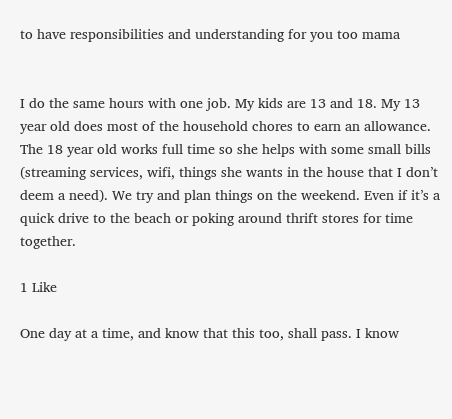to have responsibilities and understanding for you too mama


I do the same hours with one job. My kids are 13 and 18. My 13 year old does most of the household chores to earn an allowance. The 18 year old works full time so she helps with some small bills (streaming services, wifi, things she wants in the house that I don’t deem a need). We try and plan things on the weekend. Even if it’s a quick drive to the beach or poking around thrift stores for time together.

1 Like

One day at a time, and know that this too, shall pass. I know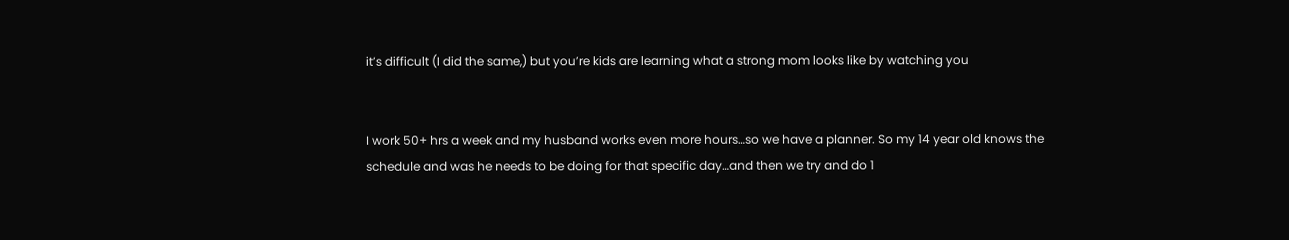it’s difficult (I did the same,) but you’re kids are learning what a strong mom looks like by watching you


I work 50+ hrs a week and my husband works even more hours…so we have a planner. So my 14 year old knows the schedule and was he needs to be doing for that specific day…and then we try and do 1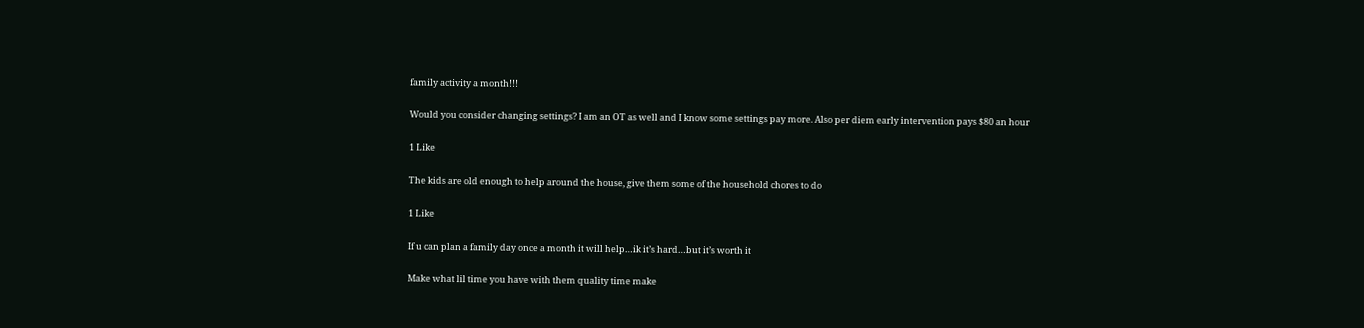family activity a month!!!

Would you consider changing settings? I am an OT as well and I know some settings pay more. Also per diem early intervention pays $80 an hour

1 Like

The kids are old enough to help around the house, give them some of the household chores to do

1 Like

If u can plan a family day once a month it will help…ik it’s hard…but it’s worth it

Make what lil time you have with them quality time make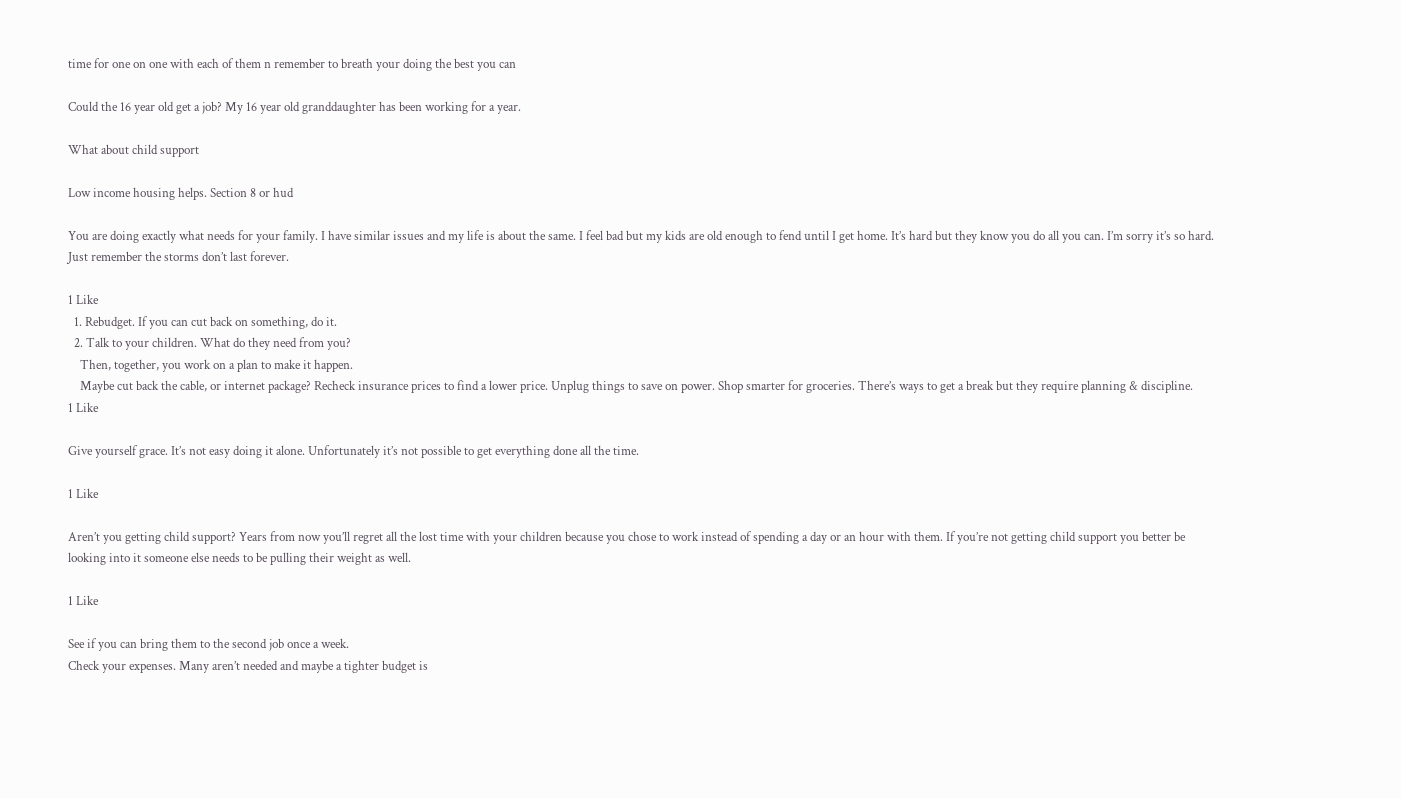time for one on one with each of them n remember to breath your doing the best you can

Could the 16 year old get a job? My 16 year old granddaughter has been working for a year.

What about child support

Low income housing helps. Section 8 or hud

You are doing exactly what needs for your family. I have similar issues and my life is about the same. I feel bad but my kids are old enough to fend until I get home. It’s hard but they know you do all you can. I’m sorry it’s so hard. Just remember the storms don’t last forever.

1 Like
  1. Rebudget. If you can cut back on something, do it.
  2. Talk to your children. What do they need from you?
    Then, together, you work on a plan to make it happen.
    Maybe cut back the cable, or internet package? Recheck insurance prices to find a lower price. Unplug things to save on power. Shop smarter for groceries. There’s ways to get a break but they require planning & discipline.
1 Like

Give yourself grace. It’s not easy doing it alone. Unfortunately it’s not possible to get everything done all the time.

1 Like

Aren’t you getting child support? Years from now you’ll regret all the lost time with your children because you chose to work instead of spending a day or an hour with them. If you’re not getting child support you better be looking into it someone else needs to be pulling their weight as well.

1 Like

See if you can bring them to the second job once a week.
Check your expenses. Many aren’t needed and maybe a tighter budget is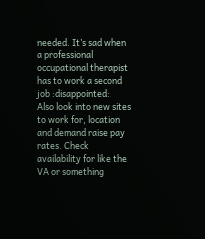needed. It’s sad when a professional occupational therapist has to work a second job :disappointed:
Also look into new sites to work for, location and demand raise pay rates. Check availability for like the VA or something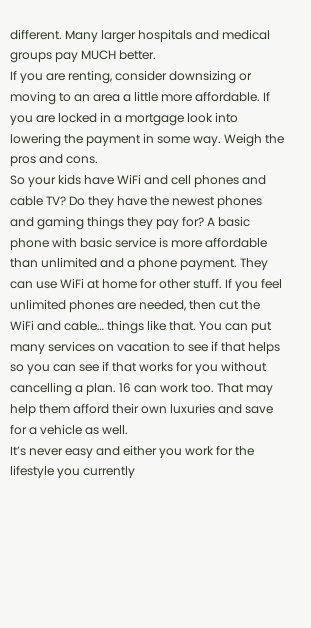different. Many larger hospitals and medical groups pay MUCH better.
If you are renting, consider downsizing or moving to an area a little more affordable. If you are locked in a mortgage look into lowering the payment in some way. Weigh the pros and cons.
So your kids have WiFi and cell phones and cable TV? Do they have the newest phones and gaming things they pay for? A basic phone with basic service is more affordable than unlimited and a phone payment. They can use WiFi at home for other stuff. If you feel unlimited phones are needed, then cut the WiFi and cable… things like that. You can put many services on vacation to see if that helps so you can see if that works for you without cancelling a plan. 16 can work too. That may help them afford their own luxuries and save for a vehicle as well.
It’s never easy and either you work for the lifestyle you currently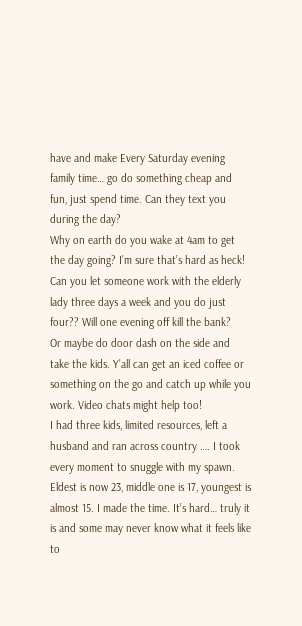have and make Every Saturday evening family time… go do something cheap and fun, just spend time. Can they text you during the day?
Why on earth do you wake at 4am to get the day going? I’m sure that’s hard as heck! Can you let someone work with the elderly lady three days a week and you do just four?? Will one evening off kill the bank?
Or maybe do door dash on the side and take the kids. Y’all can get an iced coffee or something on the go and catch up while you work. Video chats might help too!
I had three kids, limited resources, left a husband and ran across country …. I took every moment to snuggle with my spawn. Eldest is now 23, middle one is 17, youngest is almost 15. I made the time. It’s hard… truly it is and some may never know what it feels like to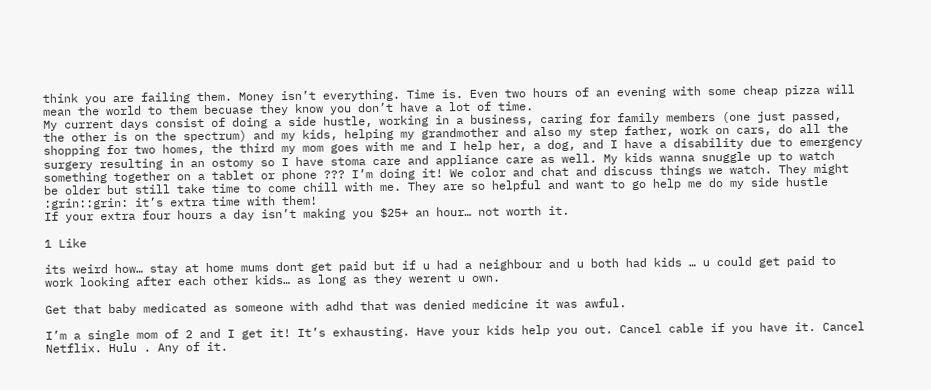think you are failing them. Money isn’t everything. Time is. Even two hours of an evening with some cheap pizza will mean the world to them becuase they know you don’t have a lot of time.
My current days consist of doing a side hustle, working in a business, caring for family members (one just passed, the other is on the spectrum) and my kids, helping my grandmother and also my step father, work on cars, do all the shopping for two homes, the third my mom goes with me and I help her, a dog, and I have a disability due to emergency surgery resulting in an ostomy so I have stoma care and appliance care as well. My kids wanna snuggle up to watch something together on a tablet or phone ??? I’m doing it! We color and chat and discuss things we watch. They might be older but still take time to come chill with me. They are so helpful and want to go help me do my side hustle :grin::grin: it’s extra time with them!
If your extra four hours a day isn’t making you $25+ an hour… not worth it.

1 Like

its weird how… stay at home mums dont get paid but if u had a neighbour and u both had kids … u could get paid to work looking after each other kids… as long as they werent u own.

Get that baby medicated as someone with adhd that was denied medicine it was awful.

I’m a single mom of 2 and I get it! It’s exhausting. Have your kids help you out. Cancel cable if you have it. Cancel Netflix. Hulu . Any of it.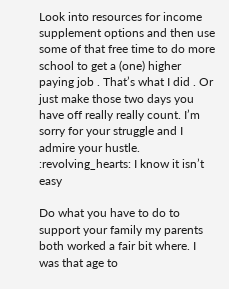Look into resources for income supplement options and then use some of that free time to do more school to get a (one) higher paying job . That’s what I did . Or just make those two days you have off really really count. I’m sorry for your struggle and I admire your hustle. :revolving_hearts: I know it isn’t easy

Do what you have to do to support your family my parents both worked a fair bit where. I was that age to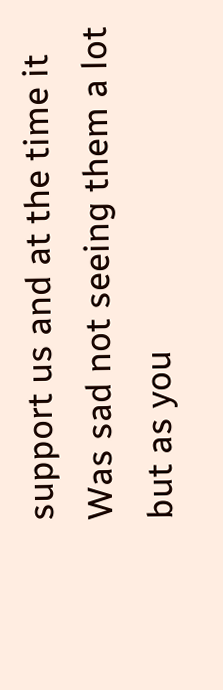support us and at the time it Was sad not seeing them a lot but as you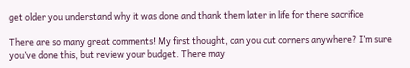get older you understand why it was done and thank them later in life for there sacrifice

There are so many great comments! My first thought, can you cut corners anywhere? I’m sure you’ve done this, but review your budget. There may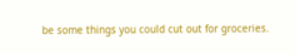be some things you could cut out for groceries.